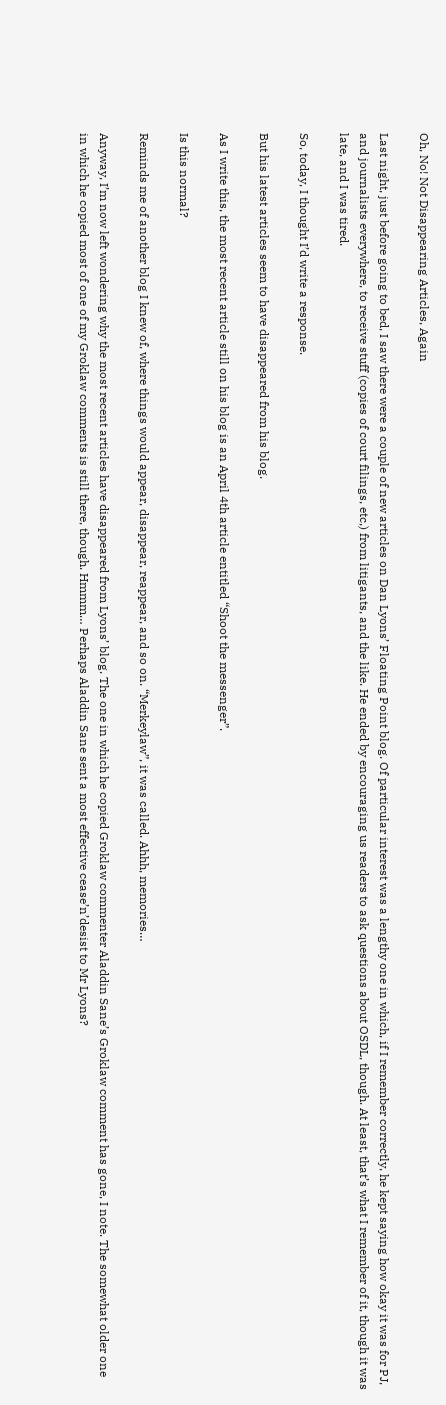Oh, No! Not Disappearing Articles, Again

Last night, just before going to bed, I saw there were a couple of new articles on Dan Lyons’ Floating Point blog. Of particular interest was a lengthy one in which, if I remember correctly, he kept saying how okay it was for PJ, and journalists everywhere, to receive stuff (copies of court filings, etc,) from litigants, and the like. He ended by encouraging us readers to ask questions about OSDL, though. At least, that’s what I remember of it, though it was late, and I was tired.

So, today, I thought I’d write a response.

But his latest articles seem to have disappeared from his blog.

As I write this, the most recent article still on his blog is an April 4th article entitled “Shoot the messenger”.

Is this normal?

Reminds me of another blog I knew of, where things would appear, disappear, reappear, and so on. “Merkeylaw”, it was called. Ahhh, memories…

Anyway, I’m now left wondering why the most recent articles have disappeared from Lyons’ blog. The one in which he copied Groklaw commenter Aladdin Sane’s Groklaw comment has gone, I note. The somewhat older one in which he copied most of one of my Groklaw comments is still there, though. Hmmm… Perhaps Aladdin Sane sent a most effective cease’n’desist to Mr Lyons?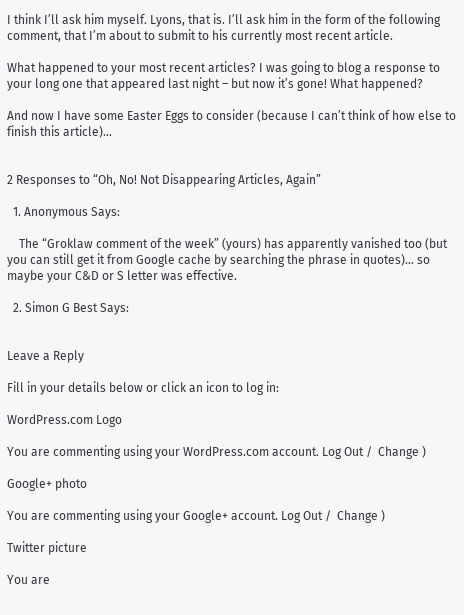I think I’ll ask him myself. Lyons, that is. I’ll ask him in the form of the following comment, that I’m about to submit to his currently most recent article.

What happened to your most recent articles? I was going to blog a response to your long one that appeared last night – but now it’s gone! What happened?

And now I have some Easter Eggs to consider (because I can’t think of how else to finish this article)…


2 Responses to “Oh, No! Not Disappearing Articles, Again”

  1. Anonymous Says:

    The “Groklaw comment of the week” (yours) has apparently vanished too (but you can still get it from Google cache by searching the phrase in quotes)… so maybe your C&D or S letter was effective.

  2. Simon G Best Says:


Leave a Reply

Fill in your details below or click an icon to log in:

WordPress.com Logo

You are commenting using your WordPress.com account. Log Out /  Change )

Google+ photo

You are commenting using your Google+ account. Log Out /  Change )

Twitter picture

You are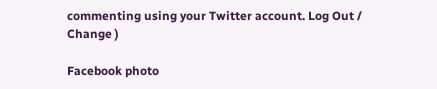commenting using your Twitter account. Log Out /  Change )

Facebook photo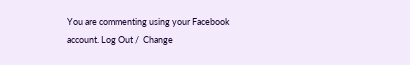You are commenting using your Facebook account. Log Out /  Change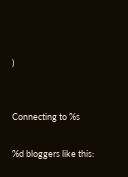)


Connecting to %s

%d bloggers like this: